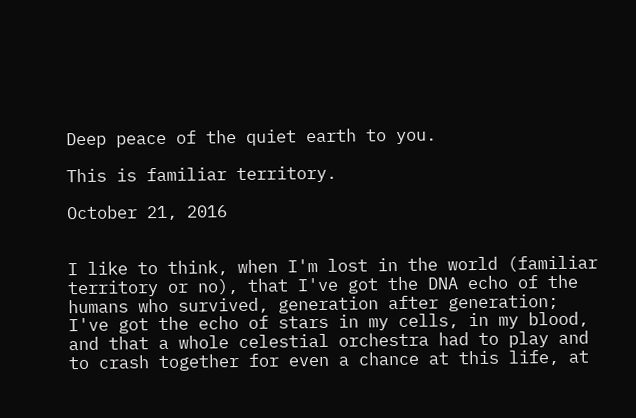Deep peace of the quiet earth to you.

This is familiar territory.

October 21, 2016


I like to think, when I'm lost in the world (familiar territory or no), that I've got the DNA echo of the humans who survived, generation after generation; I've got the echo of stars in my cells, in my blood, and that a whole celestial orchestra had to play and to crash together for even a chance at this life, at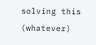solving this (whatever)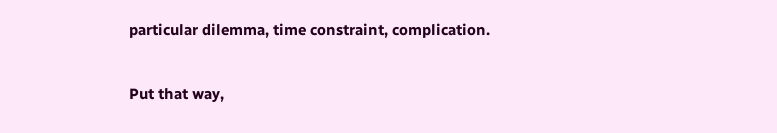particular dilemma, time constraint, complication.


Put that way,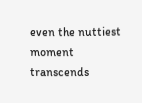even the nuttiest moment transcends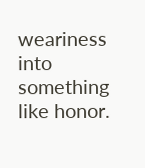weariness into something like honor.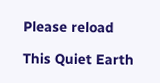Please reload

This Quiet Earth